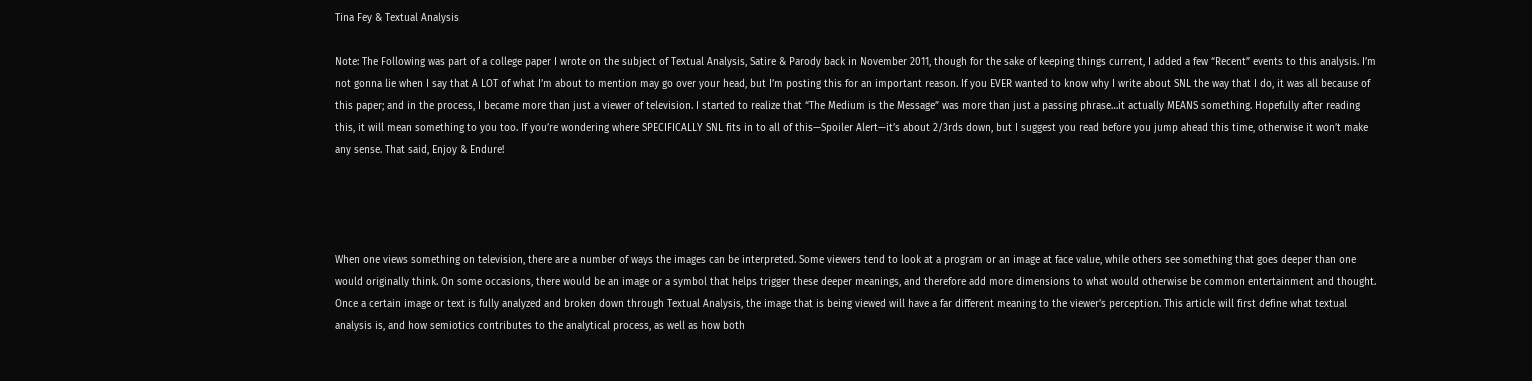Tina Fey & Textual Analysis

Note: The Following was part of a college paper I wrote on the subject of Textual Analysis, Satire & Parody back in November 2011, though for the sake of keeping things current, I added a few “Recent” events to this analysis. I’m not gonna lie when I say that A LOT of what I’m about to mention may go over your head, but I’m posting this for an important reason. If you EVER wanted to know why I write about SNL the way that I do, it was all because of this paper; and in the process, I became more than just a viewer of television. I started to realize that “The Medium is the Message” was more than just a passing phrase…it actually MEANS something. Hopefully after reading this, it will mean something to you too. If you’re wondering where SPECIFICALLY SNL fits in to all of this—Spoiler Alert—it’s about 2/3rds down, but I suggest you read before you jump ahead this time, otherwise it won’t make any sense. That said, Enjoy & Endure!




When one views something on television, there are a number of ways the images can be interpreted. Some viewers tend to look at a program or an image at face value, while others see something that goes deeper than one would originally think. On some occasions, there would be an image or a symbol that helps trigger these deeper meanings, and therefore add more dimensions to what would otherwise be common entertainment and thought. Once a certain image or text is fully analyzed and broken down through Textual Analysis, the image that is being viewed will have a far different meaning to the viewer’s perception. This article will first define what textual analysis is, and how semiotics contributes to the analytical process, as well as how both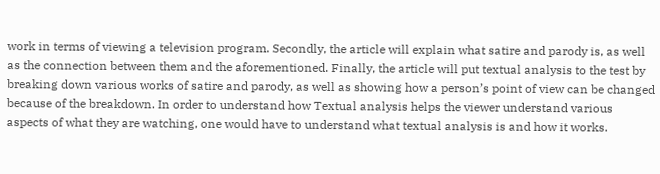work in terms of viewing a television program. Secondly, the article will explain what satire and parody is, as well as the connection between them and the aforementioned. Finally, the article will put textual analysis to the test by breaking down various works of satire and parody, as well as showing how a person’s point of view can be changed because of the breakdown. In order to understand how Textual analysis helps the viewer understand various aspects of what they are watching, one would have to understand what textual analysis is and how it works.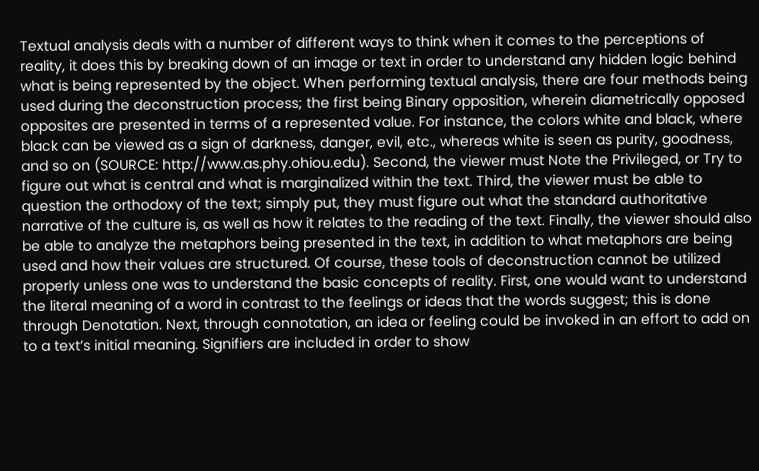Textual analysis deals with a number of different ways to think when it comes to the perceptions of reality, it does this by breaking down of an image or text in order to understand any hidden logic behind what is being represented by the object. When performing textual analysis, there are four methods being used during the deconstruction process; the first being Binary opposition, wherein diametrically opposed opposites are presented in terms of a represented value. For instance, the colors white and black, where black can be viewed as a sign of darkness, danger, evil, etc., whereas white is seen as purity, goodness, and so on (SOURCE: http://www.as.phy.ohiou.edu). Second, the viewer must Note the Privileged, or Try to figure out what is central and what is marginalized within the text. Third, the viewer must be able to question the orthodoxy of the text; simply put, they must figure out what the standard authoritative narrative of the culture is, as well as how it relates to the reading of the text. Finally, the viewer should also be able to analyze the metaphors being presented in the text, in addition to what metaphors are being used and how their values are structured. Of course, these tools of deconstruction cannot be utilized properly unless one was to understand the basic concepts of reality. First, one would want to understand the literal meaning of a word in contrast to the feelings or ideas that the words suggest; this is done through Denotation. Next, through connotation, an idea or feeling could be invoked in an effort to add on to a text’s initial meaning. Signifiers are included in order to show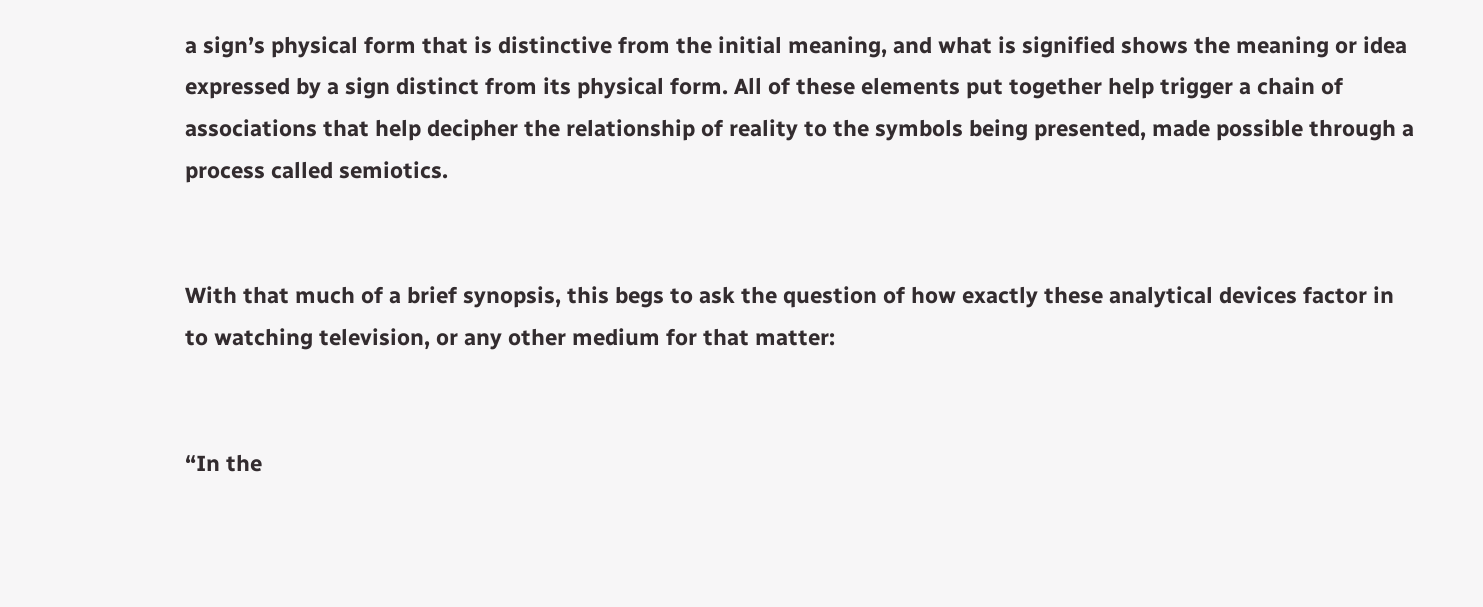a sign’s physical form that is distinctive from the initial meaning, and what is signified shows the meaning or idea expressed by a sign distinct from its physical form. All of these elements put together help trigger a chain of associations that help decipher the relationship of reality to the symbols being presented, made possible through a process called semiotics.


With that much of a brief synopsis, this begs to ask the question of how exactly these analytical devices factor in to watching television, or any other medium for that matter:


“In the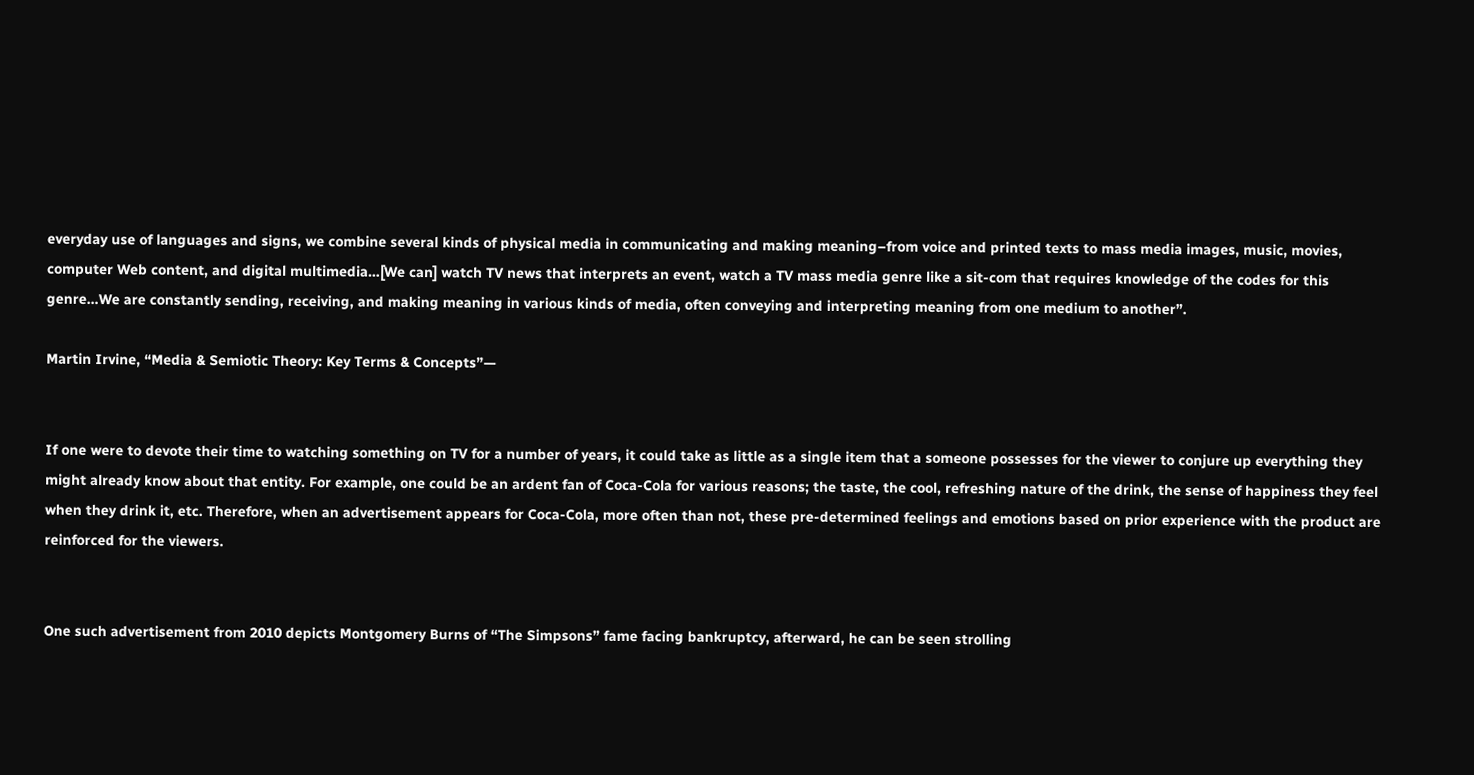everyday use of languages and signs, we combine several kinds of physical media in communicating and making meaning–from voice and printed texts to mass media images, music, movies, computer Web content, and digital multimedia…[We can] watch TV news that interprets an event, watch a TV mass media genre like a sit-com that requires knowledge of the codes for this genre…We are constantly sending, receiving, and making meaning in various kinds of media, often conveying and interpreting meaning from one medium to another”.

Martin Irvine, “Media & Semiotic Theory: Key Terms & Concepts”—


If one were to devote their time to watching something on TV for a number of years, it could take as little as a single item that a someone possesses for the viewer to conjure up everything they might already know about that entity. For example, one could be an ardent fan of Coca-Cola for various reasons; the taste, the cool, refreshing nature of the drink, the sense of happiness they feel when they drink it, etc. Therefore, when an advertisement appears for Coca-Cola, more often than not, these pre-determined feelings and emotions based on prior experience with the product are reinforced for the viewers.


One such advertisement from 2010 depicts Montgomery Burns of “The Simpsons” fame facing bankruptcy, afterward, he can be seen strolling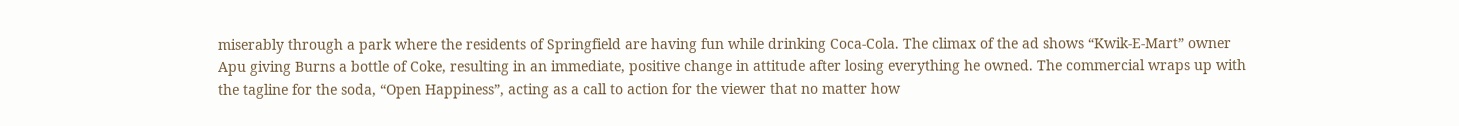miserably through a park where the residents of Springfield are having fun while drinking Coca-Cola. The climax of the ad shows “Kwik-E-Mart” owner Apu giving Burns a bottle of Coke, resulting in an immediate, positive change in attitude after losing everything he owned. The commercial wraps up with the tagline for the soda, “Open Happiness”, acting as a call to action for the viewer that no matter how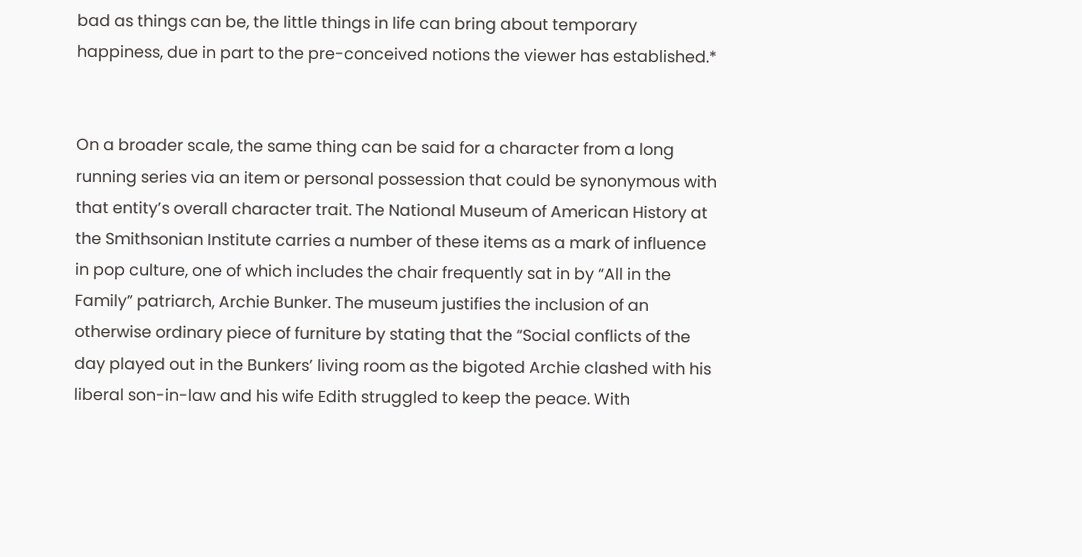bad as things can be, the little things in life can bring about temporary happiness, due in part to the pre-conceived notions the viewer has established.*


On a broader scale, the same thing can be said for a character from a long running series via an item or personal possession that could be synonymous with that entity’s overall character trait. The National Museum of American History at the Smithsonian Institute carries a number of these items as a mark of influence in pop culture, one of which includes the chair frequently sat in by “All in the Family” patriarch, Archie Bunker. The museum justifies the inclusion of an otherwise ordinary piece of furniture by stating that the “Social conflicts of the day played out in the Bunkers’ living room as the bigoted Archie clashed with his liberal son-in-law and his wife Edith struggled to keep the peace. With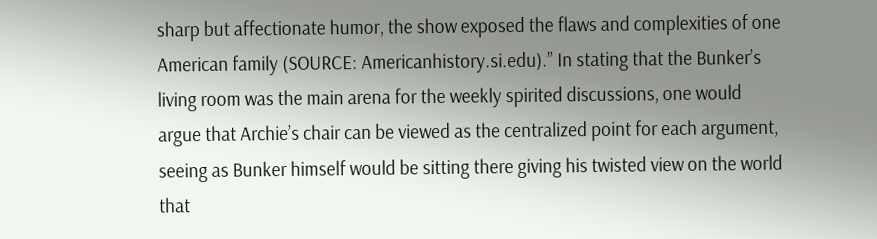sharp but affectionate humor, the show exposed the flaws and complexities of one American family (SOURCE: Americanhistory.si.edu).” In stating that the Bunker’s living room was the main arena for the weekly spirited discussions, one would argue that Archie’s chair can be viewed as the centralized point for each argument, seeing as Bunker himself would be sitting there giving his twisted view on the world that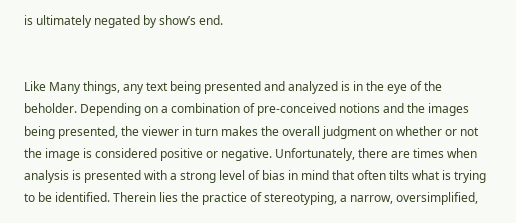is ultimately negated by show’s end.


Like Many things, any text being presented and analyzed is in the eye of the beholder. Depending on a combination of pre-conceived notions and the images being presented, the viewer in turn makes the overall judgment on whether or not the image is considered positive or negative. Unfortunately, there are times when analysis is presented with a strong level of bias in mind that often tilts what is trying to be identified. Therein lies the practice of stereotyping, a narrow, oversimplified,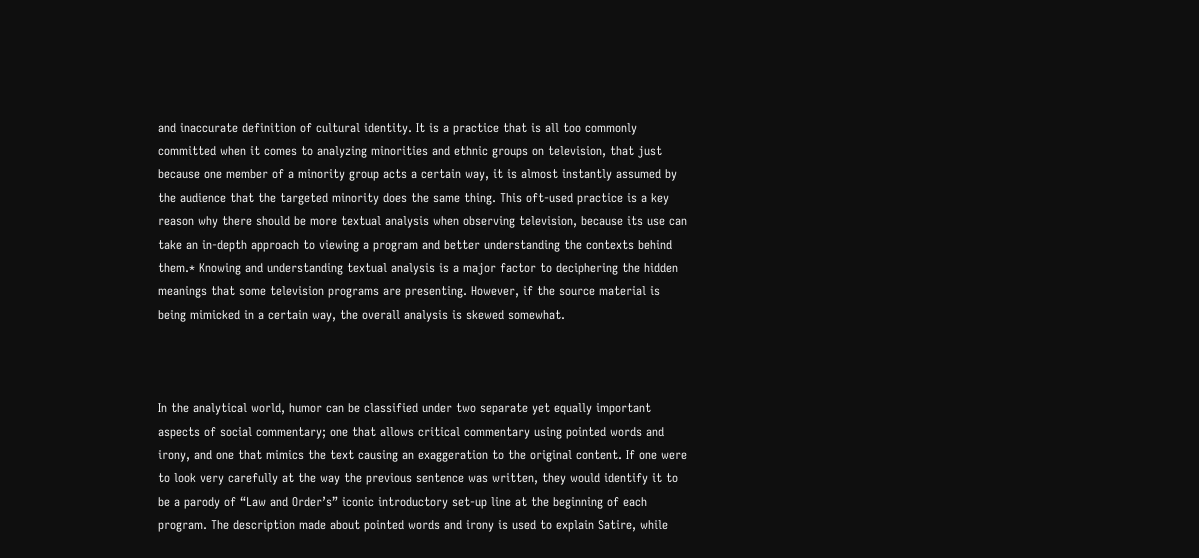and inaccurate definition of cultural identity. It is a practice that is all too commonly committed when it comes to analyzing minorities and ethnic groups on television, that just because one member of a minority group acts a certain way, it is almost instantly assumed by the audience that the targeted minority does the same thing. This oft-used practice is a key reason why there should be more textual analysis when observing television, because its use can take an in-depth approach to viewing a program and better understanding the contexts behind them.* Knowing and understanding textual analysis is a major factor to deciphering the hidden meanings that some television programs are presenting. However, if the source material is being mimicked in a certain way, the overall analysis is skewed somewhat.



In the analytical world, humor can be classified under two separate yet equally important aspects of social commentary; one that allows critical commentary using pointed words and irony, and one that mimics the text causing an exaggeration to the original content. If one were to look very carefully at the way the previous sentence was written, they would identify it to be a parody of “Law and Order’s” iconic introductory set-up line at the beginning of each program. The description made about pointed words and irony is used to explain Satire, while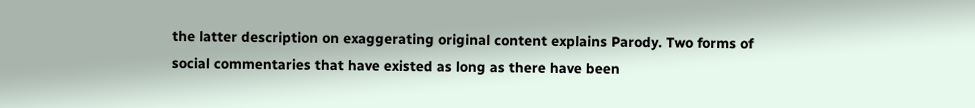the latter description on exaggerating original content explains Parody. Two forms of social commentaries that have existed as long as there have been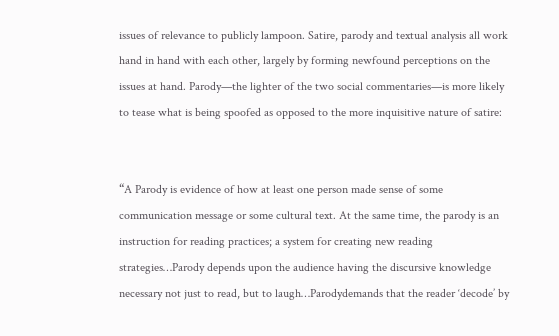issues of relevance to publicly lampoon. Satire, parody and textual analysis all work hand in hand with each other, largely by forming newfound perceptions on the issues at hand. Parody—the lighter of the two social commentaries—is more likely to tease what is being spoofed as opposed to the more inquisitive nature of satire:


“A Parody is evidence of how at least one person made sense of some communication message or some cultural text. At the same time, the parody is an instruction for reading practices; a system for creating new reading strategies…Parody depends upon the audience having the discursive knowledge necessary not just to read, but to laugh…Parodydemands that the reader ‘decode’ by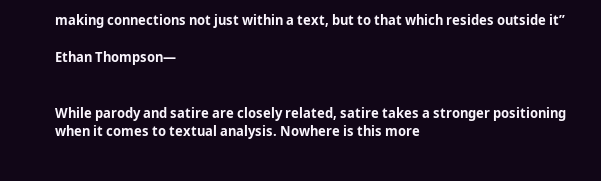making connections not just within a text, but to that which resides outside it”

Ethan Thompson—


While parody and satire are closely related, satire takes a stronger positioning when it comes to textual analysis. Nowhere is this more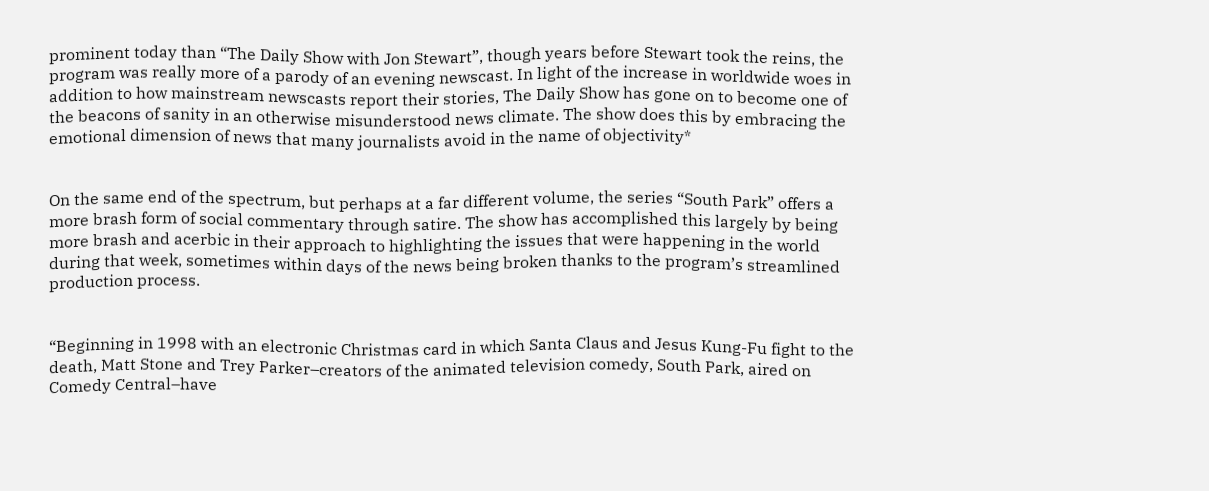prominent today than “The Daily Show with Jon Stewart”, though years before Stewart took the reins, the program was really more of a parody of an evening newscast. In light of the increase in worldwide woes in addition to how mainstream newscasts report their stories, The Daily Show has gone on to become one of the beacons of sanity in an otherwise misunderstood news climate. The show does this by embracing the emotional dimension of news that many journalists avoid in the name of objectivity*


On the same end of the spectrum, but perhaps at a far different volume, the series “South Park” offers a more brash form of social commentary through satire. The show has accomplished this largely by being more brash and acerbic in their approach to highlighting the issues that were happening in the world during that week, sometimes within days of the news being broken thanks to the program’s streamlined production process.


“Beginning in 1998 with an electronic Christmas card in which Santa Claus and Jesus Kung-Fu fight to the death, Matt Stone and Trey Parker–creators of the animated television comedy, South Park, aired on Comedy Central–have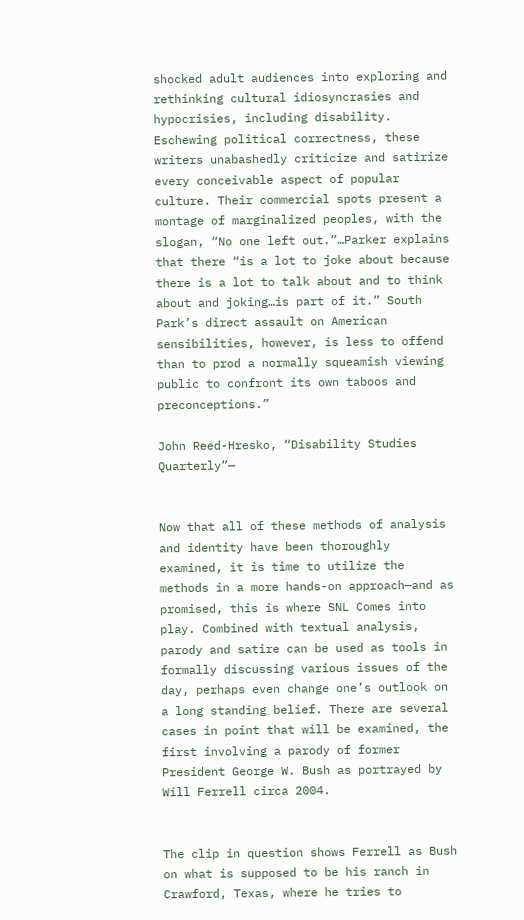shocked adult audiences into exploring and rethinking cultural idiosyncrasies and hypocrisies, including disability. Eschewing political correctness, these writers unabashedly criticize and satirize every conceivable aspect of popular culture. Their commercial spots present a montage of marginalized peoples, with the slogan, “No one left out.”…Parker explains that there “is a lot to joke about because there is a lot to talk about and to think about and joking…is part of it.” South Park’s direct assault on American sensibilities, however, is less to offend than to prod a normally squeamish viewing public to confront its own taboos and preconceptions.”

John Reed-Hresko, “Disability Studies Quarterly”—


Now that all of these methods of analysis and identity have been thoroughly examined, it is time to utilize the methods in a more hands-on approach—and as promised, this is where SNL Comes into play. Combined with textual analysis, parody and satire can be used as tools in formally discussing various issues of the day, perhaps even change one’s outlook on a long standing belief. There are several cases in point that will be examined, the first involving a parody of former President George W. Bush as portrayed by Will Ferrell circa 2004.


The clip in question shows Ferrell as Bush on what is supposed to be his ranch in Crawford, Texas, where he tries to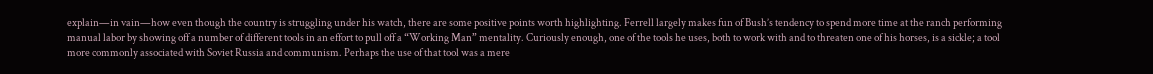explain—in vain—how even though the country is struggling under his watch, there are some positive points worth highlighting. Ferrell largely makes fun of Bush’s tendency to spend more time at the ranch performing manual labor by showing off a number of different tools in an effort to pull off a “Working Man” mentality. Curiously enough, one of the tools he uses, both to work with and to threaten one of his horses, is a sickle; a tool more commonly associated with Soviet Russia and communism. Perhaps the use of that tool was a mere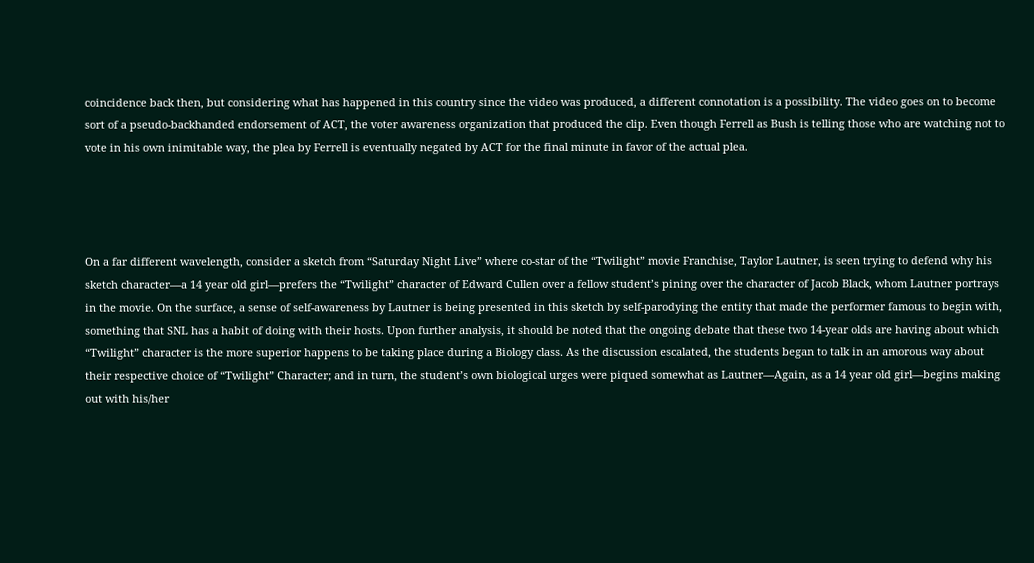coincidence back then, but considering what has happened in this country since the video was produced, a different connotation is a possibility. The video goes on to become sort of a pseudo-backhanded endorsement of ACT, the voter awareness organization that produced the clip. Even though Ferrell as Bush is telling those who are watching not to vote in his own inimitable way, the plea by Ferrell is eventually negated by ACT for the final minute in favor of the actual plea.




On a far different wavelength, consider a sketch from “Saturday Night Live” where co-star of the “Twilight” movie Franchise, Taylor Lautner, is seen trying to defend why his sketch character—a 14 year old girl—prefers the “Twilight” character of Edward Cullen over a fellow student’s pining over the character of Jacob Black, whom Lautner portrays in the movie. On the surface, a sense of self-awareness by Lautner is being presented in this sketch by self-parodying the entity that made the performer famous to begin with, something that SNL has a habit of doing with their hosts. Upon further analysis, it should be noted that the ongoing debate that these two 14-year olds are having about which “Twilight” character is the more superior happens to be taking place during a Biology class. As the discussion escalated, the students began to talk in an amorous way about their respective choice of “Twilight” Character; and in turn, the student’s own biological urges were piqued somewhat as Lautner—Again, as a 14 year old girl—begins making out with his/her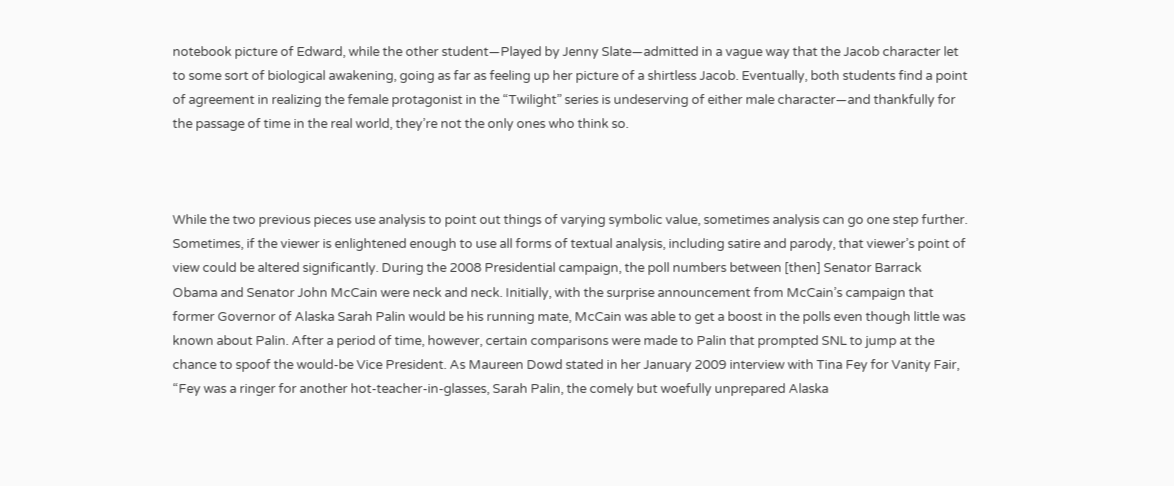notebook picture of Edward, while the other student—Played by Jenny Slate—admitted in a vague way that the Jacob character let to some sort of biological awakening, going as far as feeling up her picture of a shirtless Jacob. Eventually, both students find a point of agreement in realizing the female protagonist in the “Twilight” series is undeserving of either male character—and thankfully for the passage of time in the real world, they’re not the only ones who think so.



While the two previous pieces use analysis to point out things of varying symbolic value, sometimes analysis can go one step further. Sometimes, if the viewer is enlightened enough to use all forms of textual analysis, including satire and parody, that viewer’s point of view could be altered significantly. During the 2008 Presidential campaign, the poll numbers between [then] Senator Barrack Obama and Senator John McCain were neck and neck. Initially, with the surprise announcement from McCain’s campaign that former Governor of Alaska Sarah Palin would be his running mate, McCain was able to get a boost in the polls even though little was known about Palin. After a period of time, however, certain comparisons were made to Palin that prompted SNL to jump at the chance to spoof the would-be Vice President. As Maureen Dowd stated in her January 2009 interview with Tina Fey for Vanity Fair, “Fey was a ringer for another hot-teacher-in-glasses, Sarah Palin, the comely but woefully unprepared Alaska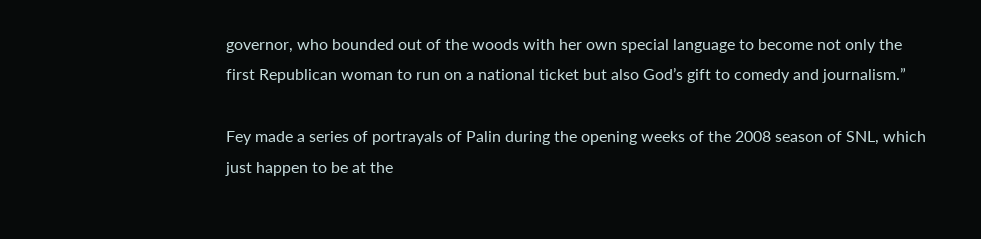governor, who bounded out of the woods with her own special language to become not only the first Republican woman to run on a national ticket but also God’s gift to comedy and journalism.”

Fey made a series of portrayals of Palin during the opening weeks of the 2008 season of SNL, which just happen to be at the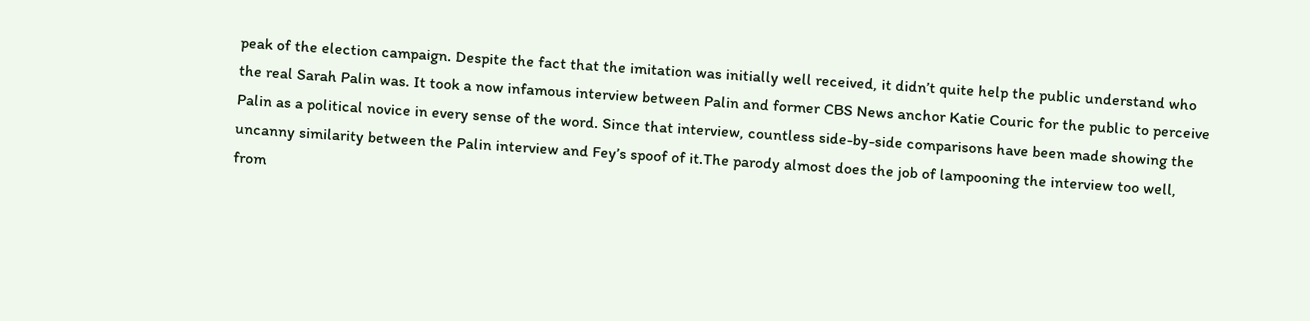peak of the election campaign. Despite the fact that the imitation was initially well received, it didn’t quite help the public understand who the real Sarah Palin was. It took a now infamous interview between Palin and former CBS News anchor Katie Couric for the public to perceive Palin as a political novice in every sense of the word. Since that interview, countless side-by-side comparisons have been made showing the uncanny similarity between the Palin interview and Fey’s spoof of it.The parody almost does the job of lampooning the interview too well, from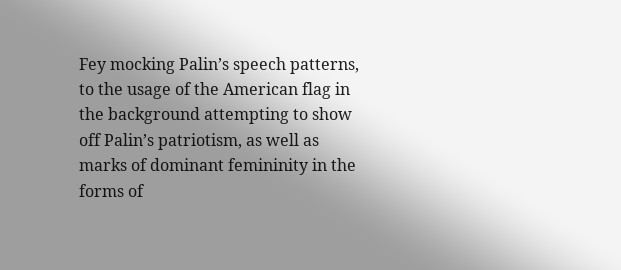Fey mocking Palin’s speech patterns, to the usage of the American flag in the background attempting to show off Palin’s patriotism, as well as marks of dominant femininity in the forms of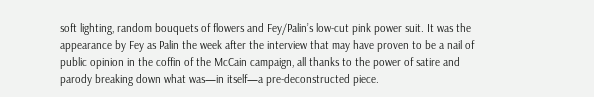soft lighting, random bouquets of flowers and Fey/Palin’s low-cut pink power suit. It was the appearance by Fey as Palin the week after the interview that may have proven to be a nail of public opinion in the coffin of the McCain campaign, all thanks to the power of satire and parody breaking down what was—in itself—a pre-deconstructed piece.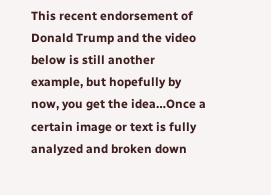This recent endorsement of Donald Trump and the video below is still another example, but hopefully by now, you get the idea…Once a certain image or text is fully analyzed and broken down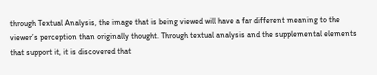through Textual Analysis, the image that is being viewed will have a far different meaning to the viewer’s perception than originally thought. Through textual analysis and the supplemental elements that support it, it is discovered that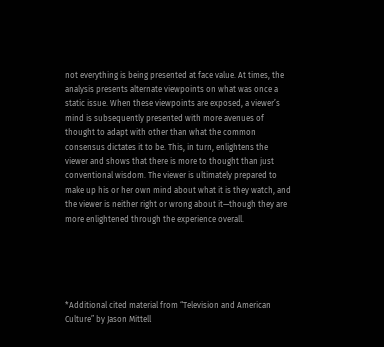not everything is being presented at face value. At times, the analysis presents alternate viewpoints on what was once a static issue. When these viewpoints are exposed, a viewer’s mind is subsequently presented with more avenues of thought to adapt with other than what the common consensus dictates it to be. This, in turn, enlightens the viewer and shows that there is more to thought than just conventional wisdom. The viewer is ultimately prepared to make up his or her own mind about what it is they watch, and the viewer is neither right or wrong about it—though they are more enlightened through the experience overall.





*Additional cited material from “Television and American Culture” by Jason Mittell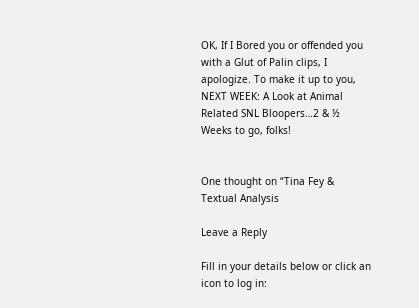OK, If I Bored you or offended you with a Glut of Palin clips, I apologize. To make it up to you, NEXT WEEK: A Look at Animal Related SNL Bloopers…2 & ½ Weeks to go, folks!


One thought on “Tina Fey & Textual Analysis

Leave a Reply

Fill in your details below or click an icon to log in: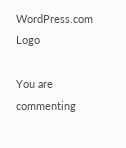WordPress.com Logo

You are commenting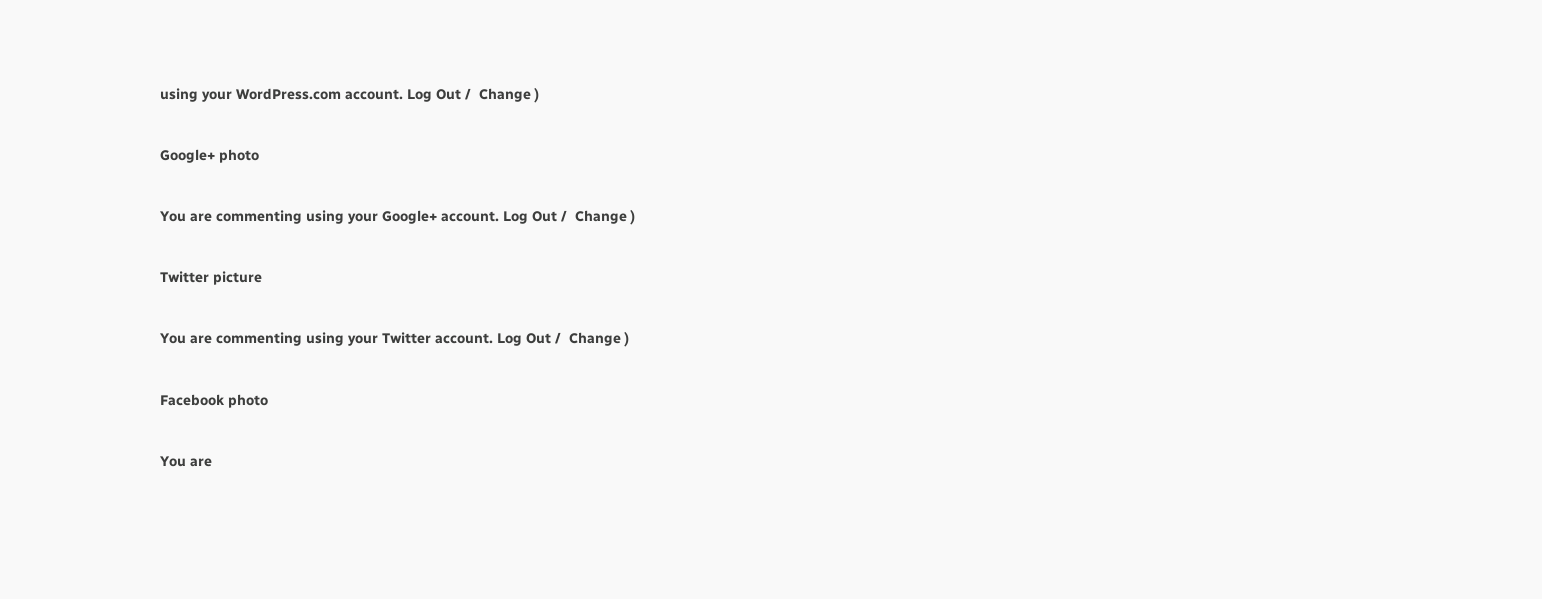using your WordPress.com account. Log Out /  Change )

Google+ photo

You are commenting using your Google+ account. Log Out /  Change )

Twitter picture

You are commenting using your Twitter account. Log Out /  Change )

Facebook photo

You are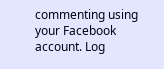commenting using your Facebook account. Log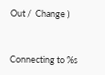Out /  Change )


Connecting to %s